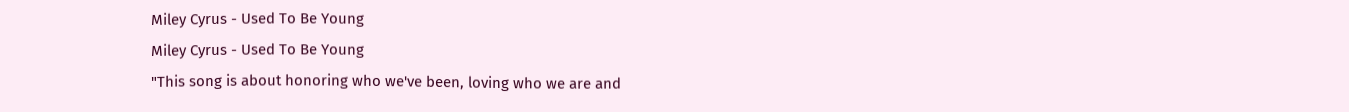Miley Cyrus - Used To Be Young
Miley Cyrus - Used To Be Young
"This song is about honoring who we've been, loving who we are and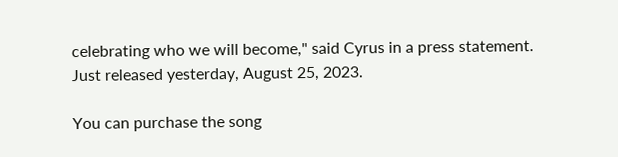celebrating who we will become," said Cyrus in a press statement. Just released yesterday, August 25, 2023.

You can purchase the song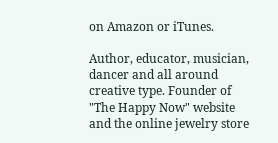on Amazon or iTunes.

Author, educator, musician, dancer and all around creative type. Founder of "The Happy Now" website and the online jewelry store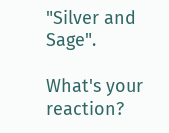"Silver and Sage".

What's your reaction?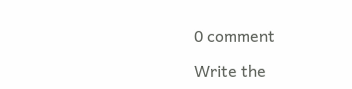0 comment

Write the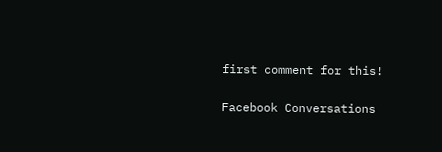first comment for this!

Facebook Conversations